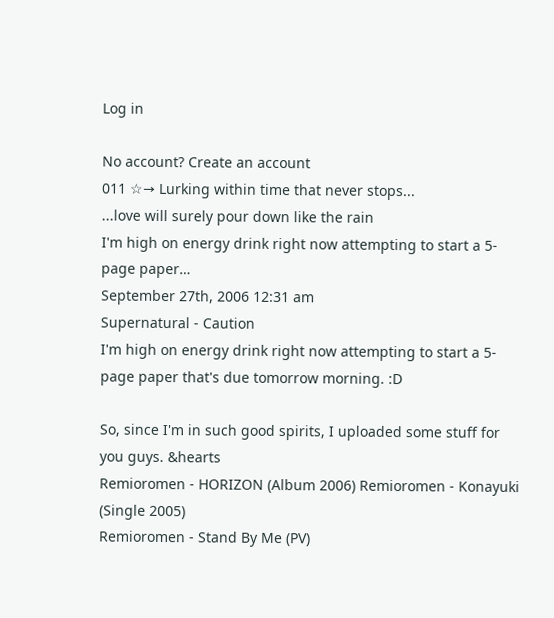Log in

No account? Create an account
011 ☆→ Lurking within time that never stops...
...love will surely pour down like the rain
I'm high on energy drink right now attempting to start a 5-page paper…
September 27th, 2006 12:31 am
Supernatural - Caution
I'm high on energy drink right now attempting to start a 5-page paper that's due tomorrow morning. :D

So, since I'm in such good spirits, I uploaded some stuff for you guys. &hearts
Remioromen - HORIZON (Album 2006) Remioromen - Konayuki (Single 2005)
Remioromen - Stand By Me (PV)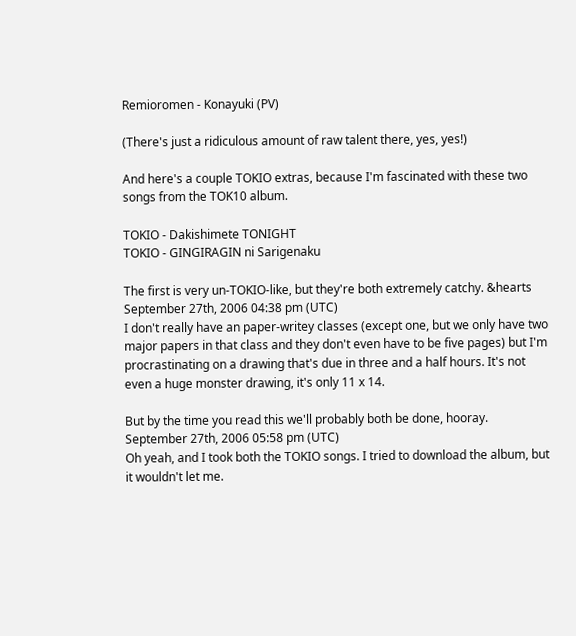Remioromen - Konayuki (PV)

(There's just a ridiculous amount of raw talent there, yes, yes!)

And here's a couple TOKIO extras, because I'm fascinated with these two songs from the TOK10 album.

TOKIO - Dakishimete TONIGHT
TOKIO - GINGIRAGIN ni Sarigenaku

The first is very un-TOKIO-like, but they're both extremely catchy. &hearts
September 27th, 2006 04:38 pm (UTC)
I don't really have an paper-writey classes (except one, but we only have two major papers in that class and they don't even have to be five pages) but I'm procrastinating on a drawing that's due in three and a half hours. It's not even a huge monster drawing, it's only 11 x 14.

But by the time you read this we'll probably both be done, hooray.
September 27th, 2006 05:58 pm (UTC)
Oh yeah, and I took both the TOKIO songs. I tried to download the album, but it wouldn't let me.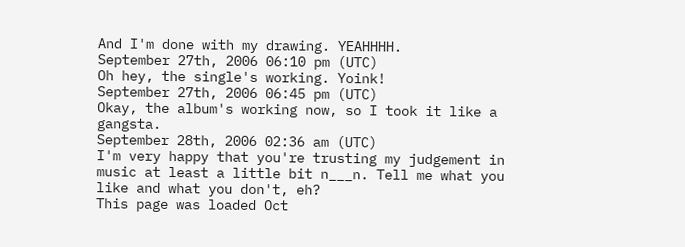And I'm done with my drawing. YEAHHHH.
September 27th, 2006 06:10 pm (UTC)
Oh hey, the single's working. Yoink!
September 27th, 2006 06:45 pm (UTC)
Okay, the album's working now, so I took it like a gangsta.
September 28th, 2006 02:36 am (UTC)
I'm very happy that you're trusting my judgement in music at least a little bit n___n. Tell me what you like and what you don't, eh?
This page was loaded Oct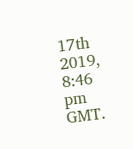17th 2019, 8:46 pm GMT.